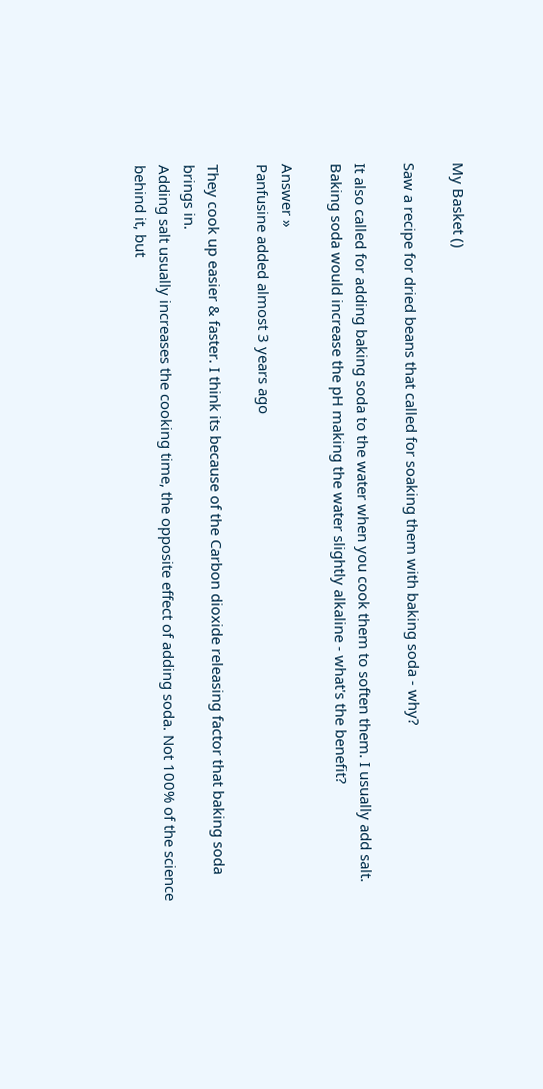My Basket ()

Saw a recipe for dried beans that called for soaking them with baking soda - why?

It also called for adding baking soda to the water when you cook them to soften them. I usually add salt. Baking soda would increase the pH making the water slightly alkaline - what's the benefit?

Answer »
Panfusine added almost 3 years ago

They cook up easier & faster. I think its because of the Carbon dioxide releasing factor that baking soda brings in.
Adding salt usually increases the cooking time, the opposite effect of adding soda. Not 100% of the science behind it, but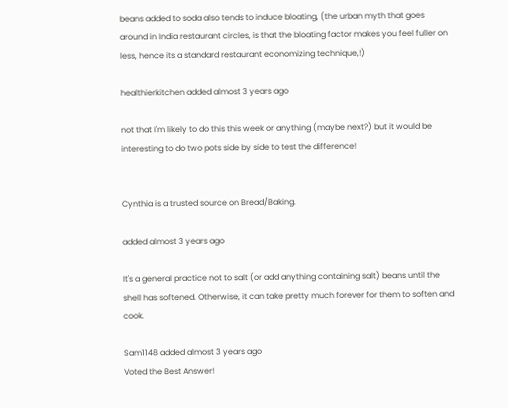beans added to soda also tends to induce bloating, (the urban myth that goes around in India restaurant circles, is that the bloating factor makes you feel fuller on less, hence its a standard restaurant economizing technique,!)

healthierkitchen added almost 3 years ago

not that I'm likely to do this this week or anything (maybe next?) but it would be interesting to do two pots side by side to test the difference!


Cynthia is a trusted source on Bread/Baking.

added almost 3 years ago

It's a general practice not to salt (or add anything containing salt) beans until the shell has softened. Otherwise, it can take pretty much forever for them to soften and cook.

Sam1148 added almost 3 years ago
Voted the Best Answer!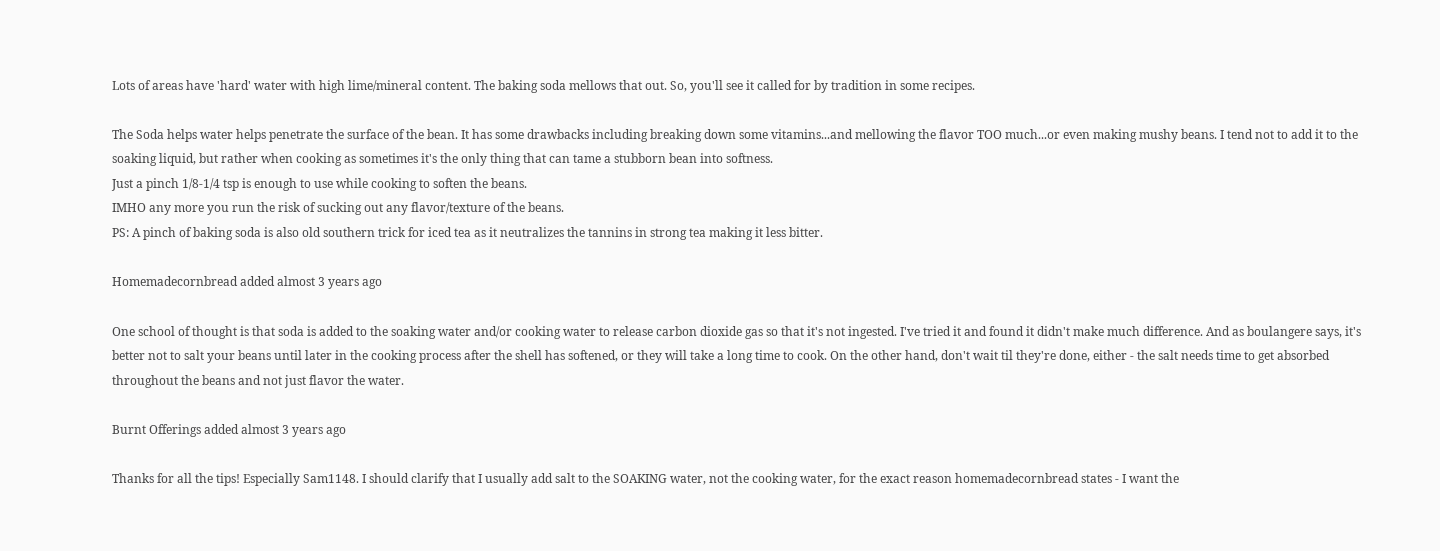Lots of areas have 'hard' water with high lime/mineral content. The baking soda mellows that out. So, you'll see it called for by tradition in some recipes.

The Soda helps water helps penetrate the surface of the bean. It has some drawbacks including breaking down some vitamins...and mellowing the flavor TOO much...or even making mushy beans. I tend not to add it to the soaking liquid, but rather when cooking as sometimes it's the only thing that can tame a stubborn bean into softness.
Just a pinch 1/8-1/4 tsp is enough to use while cooking to soften the beans.
IMHO any more you run the risk of sucking out any flavor/texture of the beans.
PS: A pinch of baking soda is also old southern trick for iced tea as it neutralizes the tannins in strong tea making it less bitter.

Homemadecornbread added almost 3 years ago

One school of thought is that soda is added to the soaking water and/or cooking water to release carbon dioxide gas so that it's not ingested. I've tried it and found it didn't make much difference. And as boulangere says, it's better not to salt your beans until later in the cooking process after the shell has softened, or they will take a long time to cook. On the other hand, don't wait til they're done, either - the salt needs time to get absorbed throughout the beans and not just flavor the water.

Burnt Offerings added almost 3 years ago

Thanks for all the tips! Especially Sam1148. I should clarify that I usually add salt to the SOAKING water, not the cooking water, for the exact reason homemadecornbread states - I want the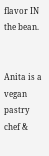flavor IN the bean.


Anita is a vegan pastry chef &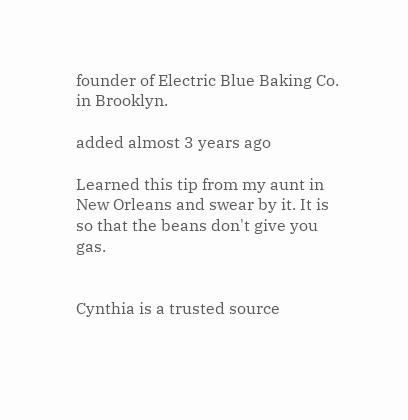founder of Electric Blue Baking Co. in Brooklyn.

added almost 3 years ago

Learned this tip from my aunt in New Orleans and swear by it. It is so that the beans don't give you gas.


Cynthia is a trusted source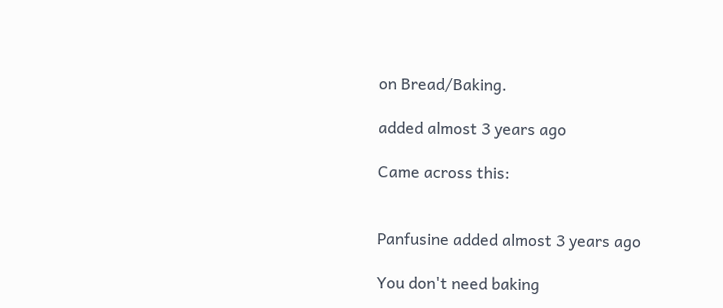on Bread/Baking.

added almost 3 years ago

Came across this:


Panfusine added almost 3 years ago

You don't need baking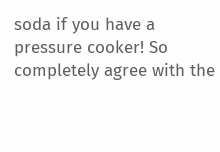soda if you have a pressure cooker! So completely agree with the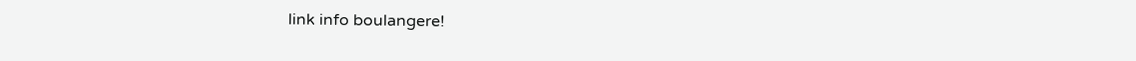link info boulangere!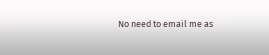No need to email me as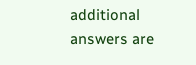additional
answers are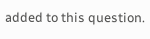added to this question.